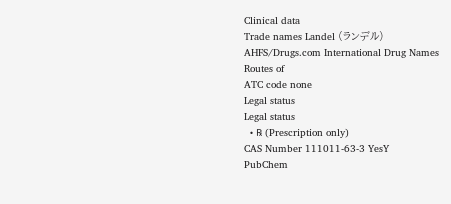Clinical data
Trade names Landel (ランデル)
AHFS/Drugs.com International Drug Names
Routes of
ATC code none
Legal status
Legal status
  • ℞ (Prescription only)
CAS Number 111011-63-3 YesY
PubChem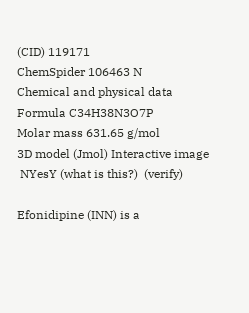(CID) 119171
ChemSpider 106463 N
Chemical and physical data
Formula C34H38N3O7P
Molar mass 631.65 g/mol
3D model (Jmol) Interactive image
 NYesY (what is this?)  (verify)

Efonidipine (INN) is a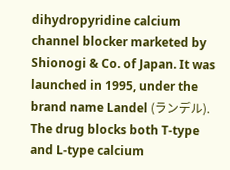dihydropyridine calcium channel blocker marketed by Shionogi & Co. of Japan. It was launched in 1995, under the brand name Landel (ランデル). The drug blocks both T-type and L-type calcium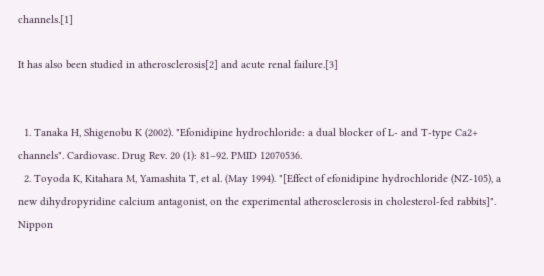channels.[1]

It has also been studied in atherosclerosis[2] and acute renal failure.[3]


  1. Tanaka H, Shigenobu K (2002). "Efonidipine hydrochloride: a dual blocker of L- and T-type Ca2+ channels". Cardiovasc. Drug Rev. 20 (1): 81–92. PMID 12070536.
  2. Toyoda K, Kitahara M, Yamashita T, et al. (May 1994). "[Effect of efonidipine hydrochloride (NZ-105), a new dihydropyridine calcium antagonist, on the experimental atherosclerosis in cholesterol-fed rabbits]". Nippon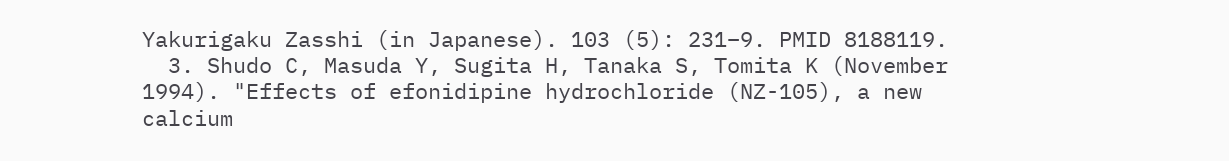Yakurigaku Zasshi (in Japanese). 103 (5): 231–9. PMID 8188119.
  3. Shudo C, Masuda Y, Sugita H, Tanaka S, Tomita K (November 1994). "Effects of efonidipine hydrochloride (NZ-105), a new calcium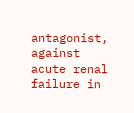antagonist, against acute renal failure in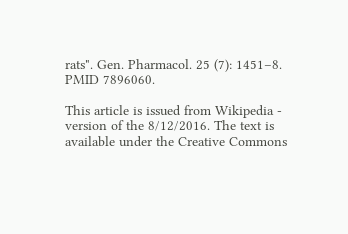rats". Gen. Pharmacol. 25 (7): 1451–8. PMID 7896060.

This article is issued from Wikipedia - version of the 8/12/2016. The text is available under the Creative Commons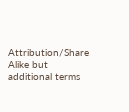Attribution/Share Alike but additional terms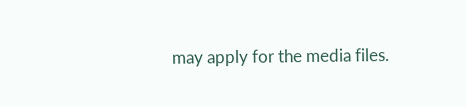may apply for the media files.